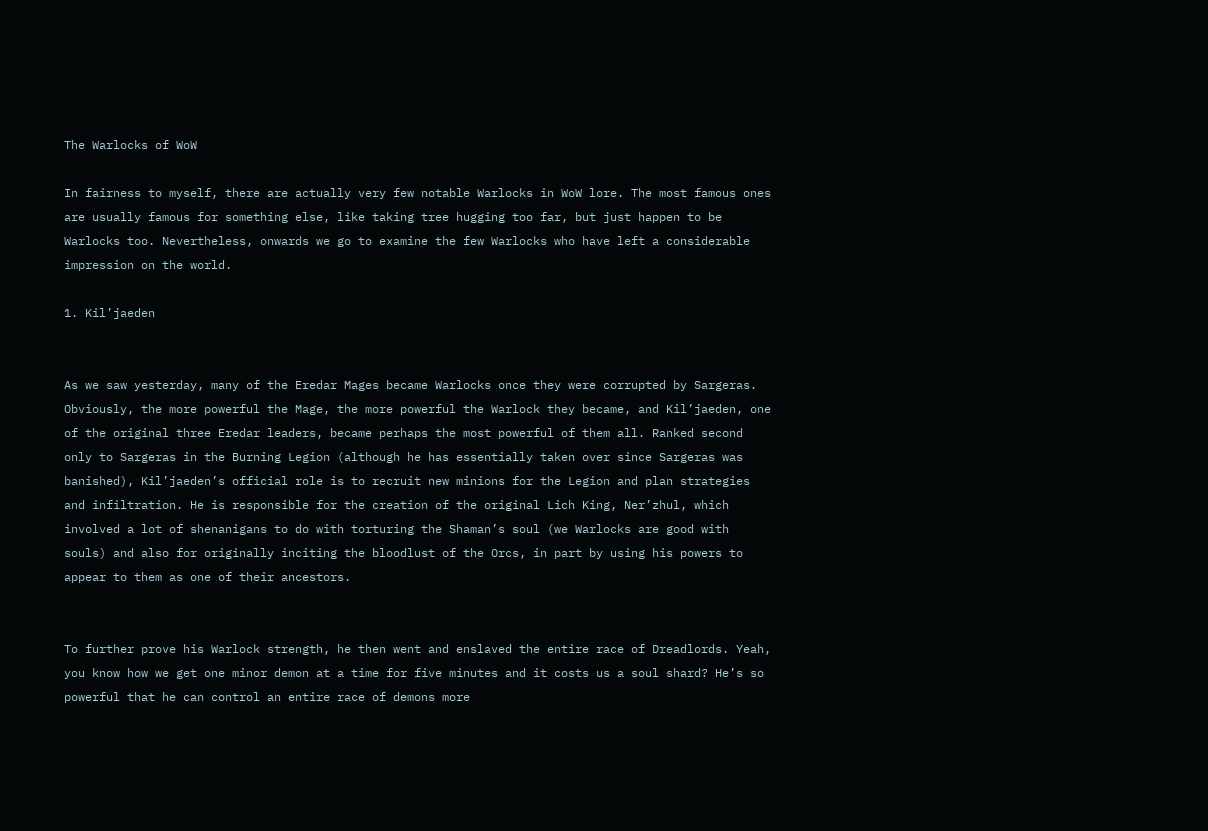The Warlocks of WoW

In fairness to myself, there are actually very few notable Warlocks in WoW lore. The most famous ones are usually famous for something else, like taking tree hugging too far, but just happen to be Warlocks too. Nevertheless, onwards we go to examine the few Warlocks who have left a considerable impression on the world.

1. Kil’jaeden


As we saw yesterday, many of the Eredar Mages became Warlocks once they were corrupted by Sargeras. Obviously, the more powerful the Mage, the more powerful the Warlock they became, and Kil’jaeden, one of the original three Eredar leaders, became perhaps the most powerful of them all. Ranked second only to Sargeras in the Burning Legion (although he has essentially taken over since Sargeras was banished), Kil’jaeden’s official role is to recruit new minions for the Legion and plan strategies and infiltration. He is responsible for the creation of the original Lich King, Ner’zhul, which involved a lot of shenanigans to do with torturing the Shaman’s soul (we Warlocks are good with souls) and also for originally inciting the bloodlust of the Orcs, in part by using his powers to appear to them as one of their ancestors.


To further prove his Warlock strength, he then went and enslaved the entire race of Dreadlords. Yeah, you know how we get one minor demon at a time for five minutes and it costs us a soul shard? He’s so powerful that he can control an entire race of demons more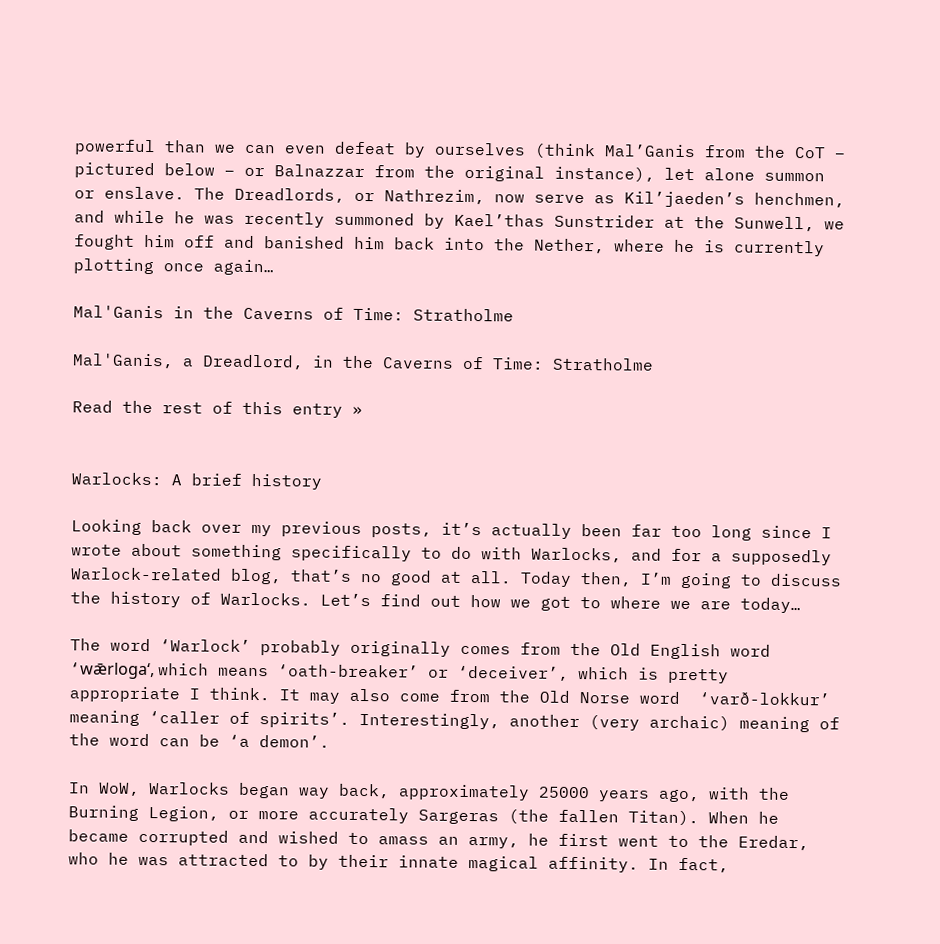powerful than we can even defeat by ourselves (think Mal’Ganis from the CoT – pictured below – or Balnazzar from the original instance), let alone summon or enslave. The Dreadlords, or Nathrezim, now serve as Kil’jaeden’s henchmen, and while he was recently summoned by Kael’thas Sunstrider at the Sunwell, we fought him off and banished him back into the Nether, where he is currently plotting once again…

Mal'Ganis in the Caverns of Time: Stratholme

Mal'Ganis, a Dreadlord, in the Caverns of Time: Stratholme

Read the rest of this entry »


Warlocks: A brief history

Looking back over my previous posts, it’s actually been far too long since I wrote about something specifically to do with Warlocks, and for a supposedly Warlock-related blog, that’s no good at all. Today then, I’m going to discuss the history of Warlocks. Let’s find out how we got to where we are today…

The word ‘Warlock’ probably originally comes from the Old English word ‘wǣrloga‘, which means ‘oath-breaker’ or ‘deceiver’, which is pretty appropriate I think. It may also come from the Old Norse word  ‘varð-lokkur’ meaning ‘caller of spirits’. Interestingly, another (very archaic) meaning of the word can be ‘a demon’.

In WoW, Warlocks began way back, approximately 25000 years ago, with the Burning Legion, or more accurately Sargeras (the fallen Titan). When he became corrupted and wished to amass an army, he first went to the Eredar, who he was attracted to by their innate magical affinity. In fact,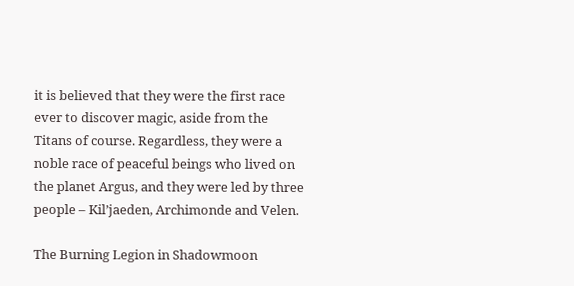it is believed that they were the first race ever to discover magic, aside from the Titans of course. Regardless, they were a noble race of peaceful beings who lived on the planet Argus, and they were led by three people – Kil’jaeden, Archimonde and Velen.

The Burning Legion in Shadowmoon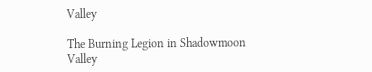Valley

The Burning Legion in Shadowmoon Valley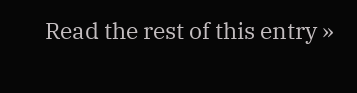Read the rest of this entry »